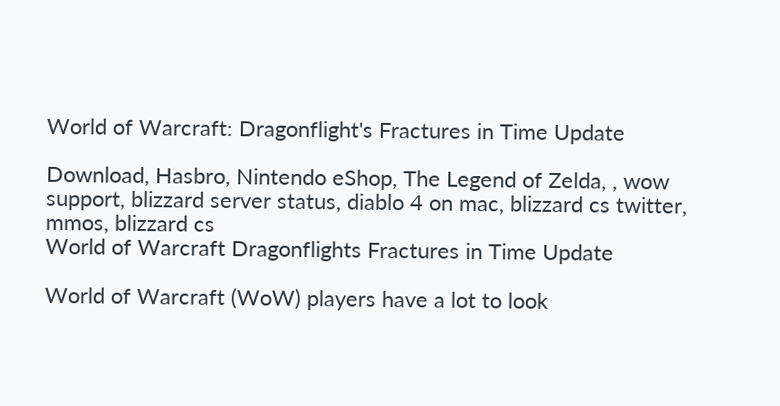World of Warcraft: Dragonflight's Fractures in Time Update

Download, Hasbro, Nintendo eShop, The Legend of Zelda, , wow support, blizzard server status, diablo 4 on mac, blizzard cs twitter, mmos, blizzard cs
World of Warcraft Dragonflights Fractures in Time Update

World of Warcraft (WoW) players have a lot to look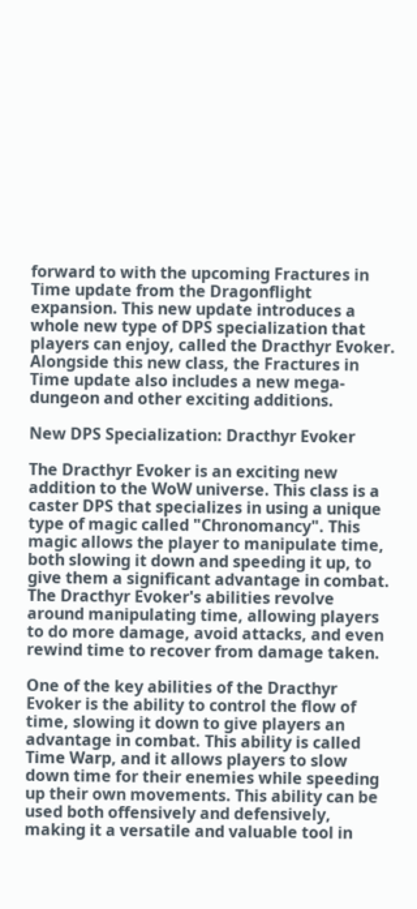forward to with the upcoming Fractures in Time update from the Dragonflight expansion. This new update introduces a whole new type of DPS specialization that players can enjoy, called the Dracthyr Evoker. Alongside this new class, the Fractures in Time update also includes a new mega-dungeon and other exciting additions.

New DPS Specialization: Dracthyr Evoker

The Dracthyr Evoker is an exciting new addition to the WoW universe. This class is a caster DPS that specializes in using a unique type of magic called "Chronomancy". This magic allows the player to manipulate time, both slowing it down and speeding it up, to give them a significant advantage in combat. The Dracthyr Evoker's abilities revolve around manipulating time, allowing players to do more damage, avoid attacks, and even rewind time to recover from damage taken.

One of the key abilities of the Dracthyr Evoker is the ability to control the flow of time, slowing it down to give players an advantage in combat. This ability is called Time Warp, and it allows players to slow down time for their enemies while speeding up their own movements. This ability can be used both offensively and defensively, making it a versatile and valuable tool in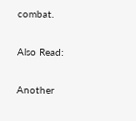combat.

Also Read:

Another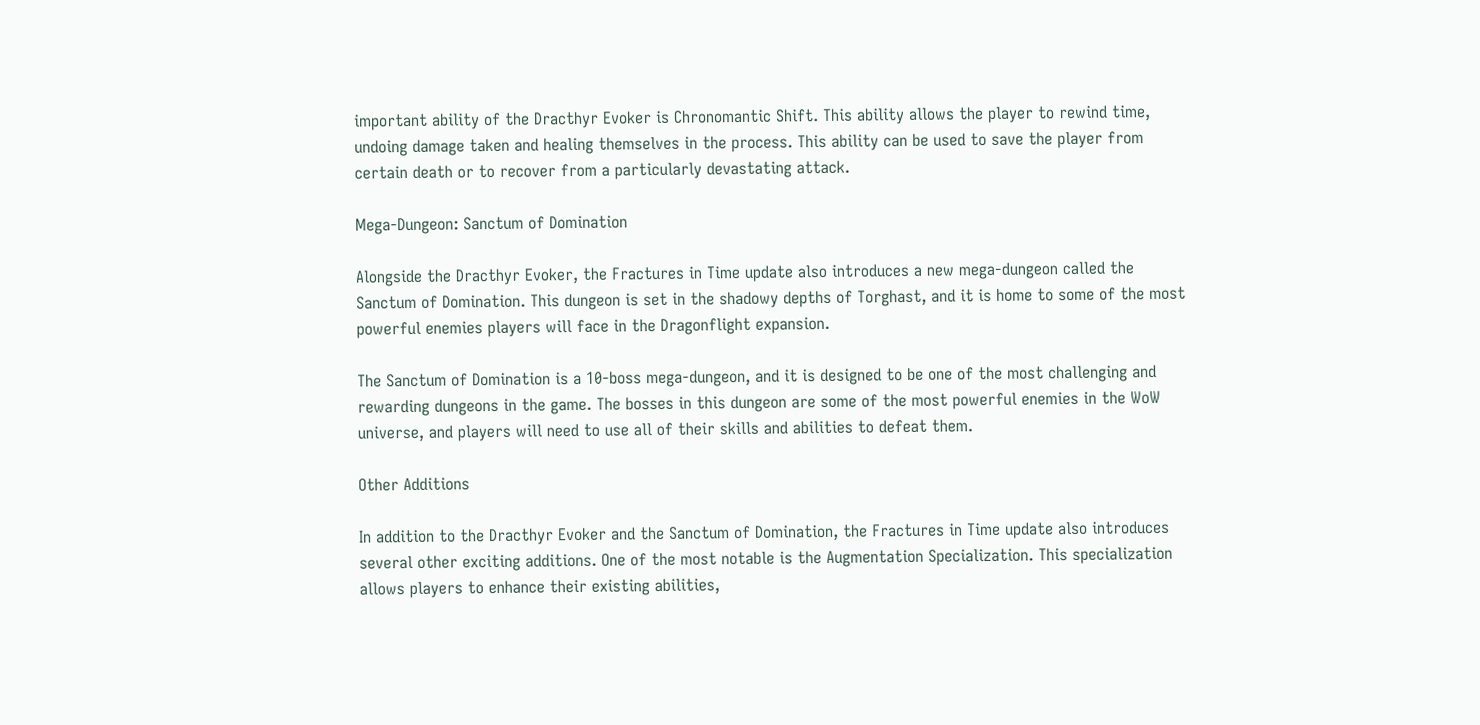important ability of the Dracthyr Evoker is Chronomantic Shift. This ability allows the player to rewind time, undoing damage taken and healing themselves in the process. This ability can be used to save the player from certain death or to recover from a particularly devastating attack.

Mega-Dungeon: Sanctum of Domination

Alongside the Dracthyr Evoker, the Fractures in Time update also introduces a new mega-dungeon called the Sanctum of Domination. This dungeon is set in the shadowy depths of Torghast, and it is home to some of the most powerful enemies players will face in the Dragonflight expansion.

The Sanctum of Domination is a 10-boss mega-dungeon, and it is designed to be one of the most challenging and rewarding dungeons in the game. The bosses in this dungeon are some of the most powerful enemies in the WoW universe, and players will need to use all of their skills and abilities to defeat them.

Other Additions

In addition to the Dracthyr Evoker and the Sanctum of Domination, the Fractures in Time update also introduces several other exciting additions. One of the most notable is the Augmentation Specialization. This specialization allows players to enhance their existing abilities,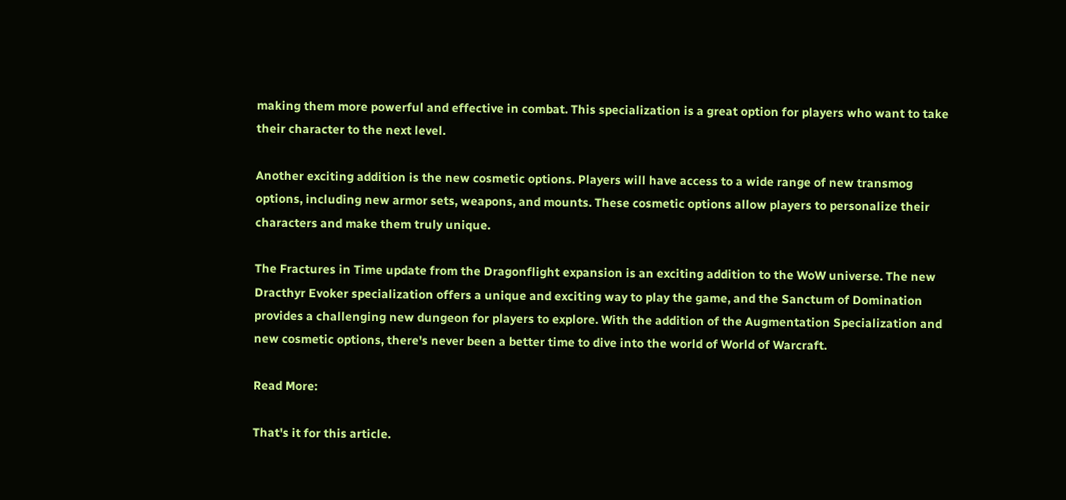making them more powerful and effective in combat. This specialization is a great option for players who want to take their character to the next level.

Another exciting addition is the new cosmetic options. Players will have access to a wide range of new transmog options, including new armor sets, weapons, and mounts. These cosmetic options allow players to personalize their characters and make them truly unique.

The Fractures in Time update from the Dragonflight expansion is an exciting addition to the WoW universe. The new Dracthyr Evoker specialization offers a unique and exciting way to play the game, and the Sanctum of Domination provides a challenging new dungeon for players to explore. With the addition of the Augmentation Specialization and new cosmetic options, there's never been a better time to dive into the world of World of Warcraft.

Read More:

That's it for this article.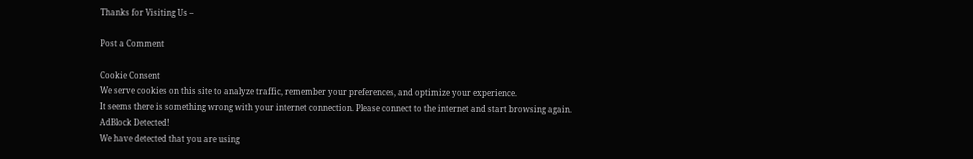Thanks for Visiting Us –

Post a Comment

Cookie Consent
We serve cookies on this site to analyze traffic, remember your preferences, and optimize your experience.
It seems there is something wrong with your internet connection. Please connect to the internet and start browsing again.
AdBlock Detected!
We have detected that you are using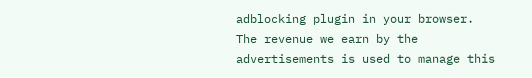adblocking plugin in your browser.
The revenue we earn by the advertisements is used to manage this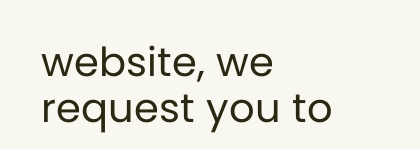website, we request you to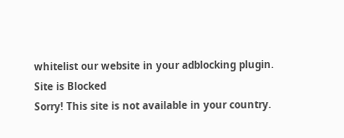whitelist our website in your adblocking plugin.
Site is Blocked
Sorry! This site is not available in your country.